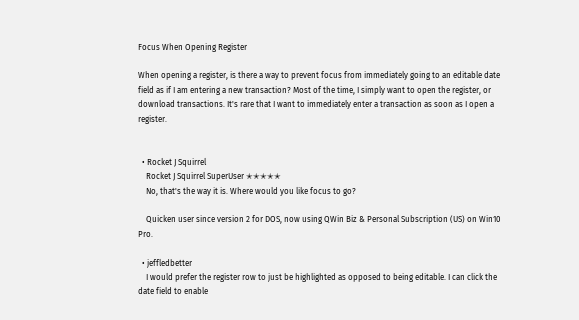Focus When Opening Register

When opening a register, is there a way to prevent focus from immediately going to an editable date field as if I am entering a new transaction? Most of the time, I simply want to open the register, or download transactions. It's rare that I want to immediately enter a transaction as soon as I open a register.


  • Rocket J Squirrel
    Rocket J Squirrel SuperUser ✭✭✭✭✭
    No, that's the way it is. Where would you like focus to go?

    Quicken user since version 2 for DOS, now using QWin Biz & Personal Subscription (US) on Win10 Pro.

  • jeffledbetter
    I would prefer the register row to just be highlighted as opposed to being editable. I can click the date field to enable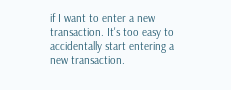if I want to enter a new transaction. It's too easy to accidentally start entering a new transaction.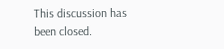This discussion has been closed.